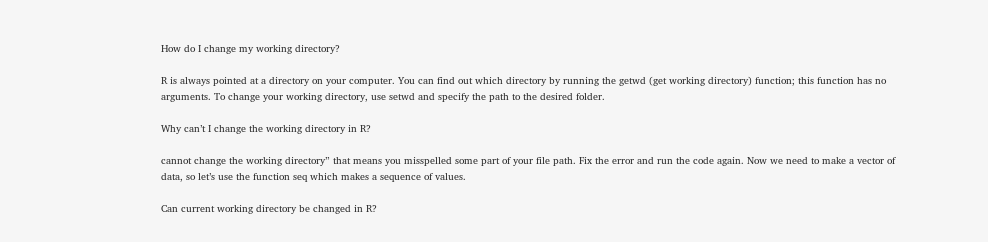How do I change my working directory?

R is always pointed at a directory on your computer. You can find out which directory by running the getwd (get working directory) function; this function has no arguments. To change your working directory, use setwd and specify the path to the desired folder.

Why can’t I change the working directory in R?

cannot change the working directory” that means you misspelled some part of your file path. Fix the error and run the code again. Now we need to make a vector of data, so let’s use the function seq which makes a sequence of values.

Can current working directory be changed in R?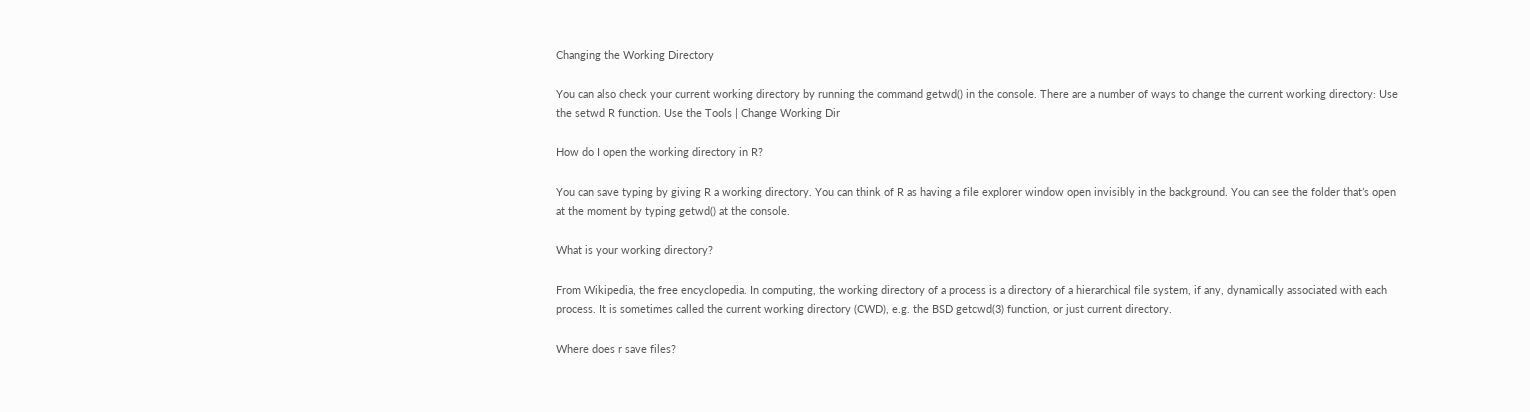Changing the Working Directory

You can also check your current working directory by running the command getwd() in the console. There are a number of ways to change the current working directory: Use the setwd R function. Use the Tools | Change Working Dir

How do I open the working directory in R?

You can save typing by giving R a working directory. You can think of R as having a file explorer window open invisibly in the background. You can see the folder that’s open at the moment by typing getwd() at the console.

What is your working directory?

From Wikipedia, the free encyclopedia. In computing, the working directory of a process is a directory of a hierarchical file system, if any, dynamically associated with each process. It is sometimes called the current working directory (CWD), e.g. the BSD getcwd(3) function, or just current directory.

Where does r save files?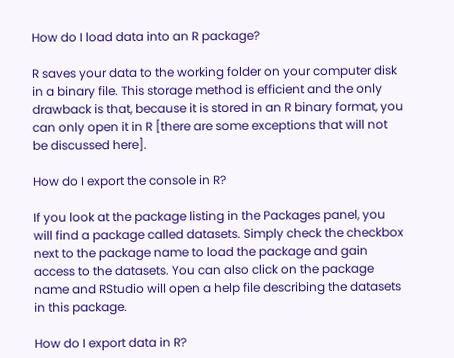How do I load data into an R package?

R saves your data to the working folder on your computer disk in a binary file. This storage method is efficient and the only drawback is that, because it is stored in an R binary format, you can only open it in R [there are some exceptions that will not be discussed here].

How do I export the console in R?

If you look at the package listing in the Packages panel, you will find a package called datasets. Simply check the checkbox next to the package name to load the package and gain access to the datasets. You can also click on the package name and RStudio will open a help file describing the datasets in this package.

How do I export data in R?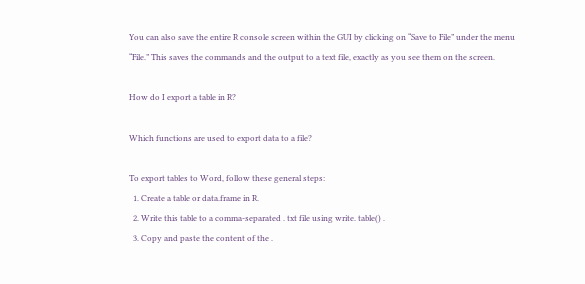You can also save the entire R console screen within the GUI by clicking on “Save to File” under the menu “File.” This saves the commands and the output to a text file, exactly as you see them on the screen.

How do I export a table in R?

Which functions are used to export data to a file?

To export tables to Word, follow these general steps:
  1. Create a table or data.frame in R.
  2. Write this table to a comma-separated . txt file using write. table() .
  3. Copy and paste the content of the .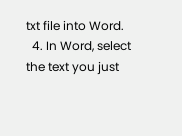txt file into Word.
  4. In Word, select the text you just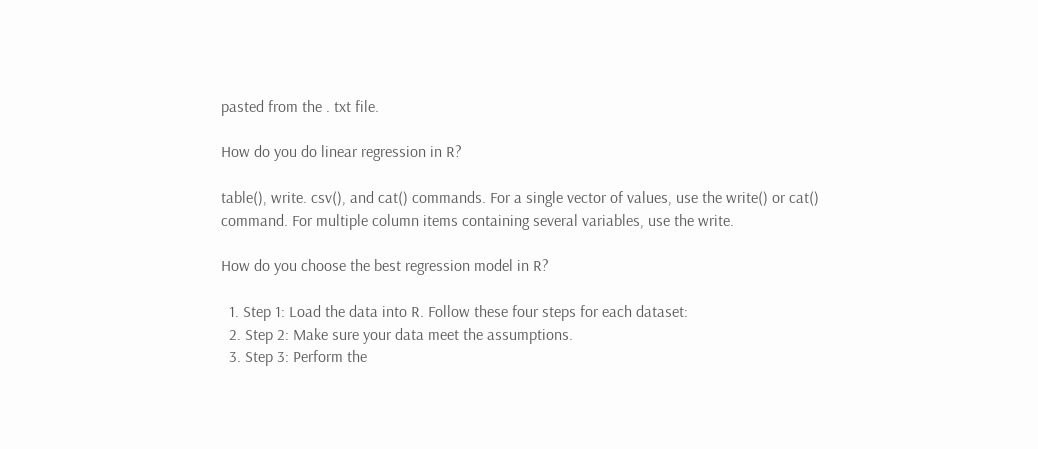pasted from the . txt file.

How do you do linear regression in R?

table(), write. csv(), and cat() commands. For a single vector of values, use the write() or cat() command. For multiple column items containing several variables, use the write.

How do you choose the best regression model in R?

  1. Step 1: Load the data into R. Follow these four steps for each dataset:
  2. Step 2: Make sure your data meet the assumptions.
  3. Step 3: Perform the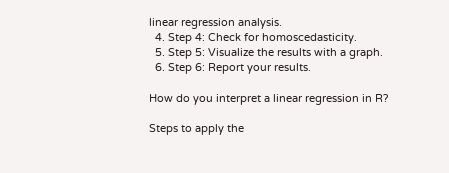linear regression analysis.
  4. Step 4: Check for homoscedasticity.
  5. Step 5: Visualize the results with a graph.
  6. Step 6: Report your results.

How do you interpret a linear regression in R?

Steps to apply the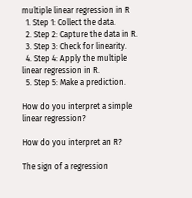multiple linear regression in R
  1. Step 1: Collect the data.
  2. Step 2: Capture the data in R.
  3. Step 3: Check for linearity.
  4. Step 4: Apply the multiple linear regression in R.
  5. Step 5: Make a prediction.

How do you interpret a simple linear regression?

How do you interpret an R?

The sign of a regression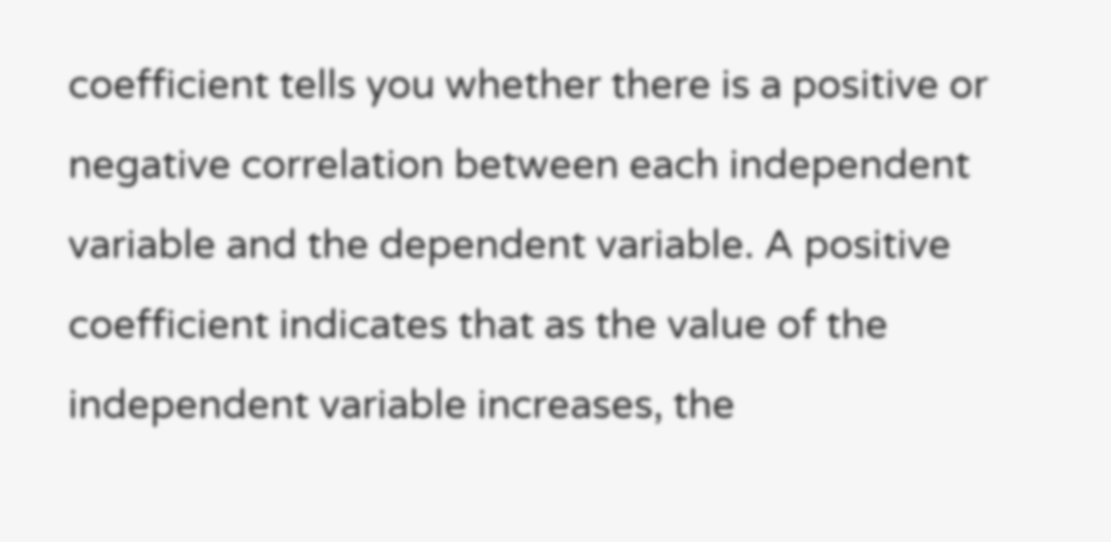coefficient tells you whether there is a positive or negative correlation between each independent variable and the dependent variable. A positive coefficient indicates that as the value of the independent variable increases, the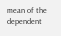mean of the dependent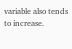variable also tends to increase.